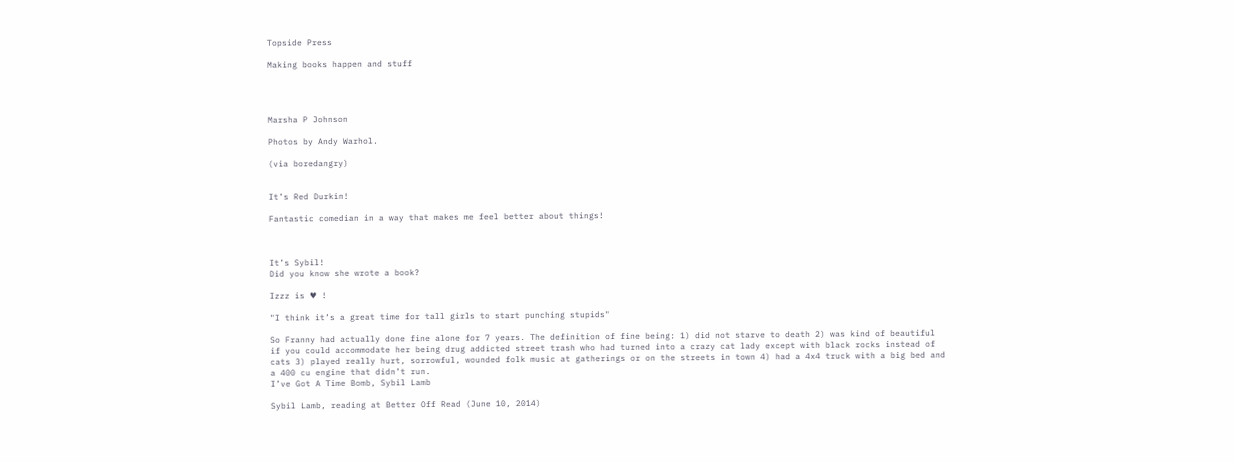Topside Press

Making books happen and stuff




Marsha P Johnson

Photos by Andy Warhol.

(via boredangry)


It’s Red Durkin!

Fantastic comedian in a way that makes me feel better about things!



It’s Sybil!
Did you know she wrote a book?

Izzz is ♥ !

"I think it’s a great time for tall girls to start punching stupids"

So Franny had actually done fine alone for 7 years. The definition of fine being: 1) did not starve to death 2) was kind of beautiful if you could accommodate her being drug addicted street trash who had turned into a crazy cat lady except with black rocks instead of cats 3) played really hurt, sorrowful, wounded folk music at gatherings or on the streets in town 4) had a 4x4 truck with a big bed and a 400 cu engine that didn’t run.
I’ve Got A Time Bomb, Sybil Lamb

Sybil Lamb, reading at Better Off Read (June 10, 2014)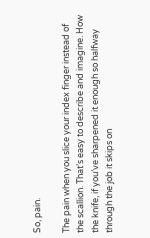So, pain.

The pain when you slice your index finger instead of the scallion. That’s easy to describe and imagine. How the knife, if you’ve sharpened it enough so halfway through the job it skips on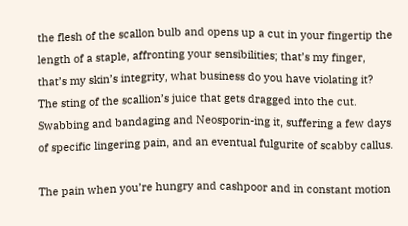the flesh of the scallon bulb and opens up a cut in your fingertip the length of a staple, affronting your sensibilities; that’s my finger, that’s my skin’s integrity, what business do you have violating it? The sting of the scallion’s juice that gets dragged into the cut. Swabbing and bandaging and Neosporin-ing it, suffering a few days of specific lingering pain, and an eventual fulgurite of scabby callus.

The pain when you’re hungry and cashpoor and in constant motion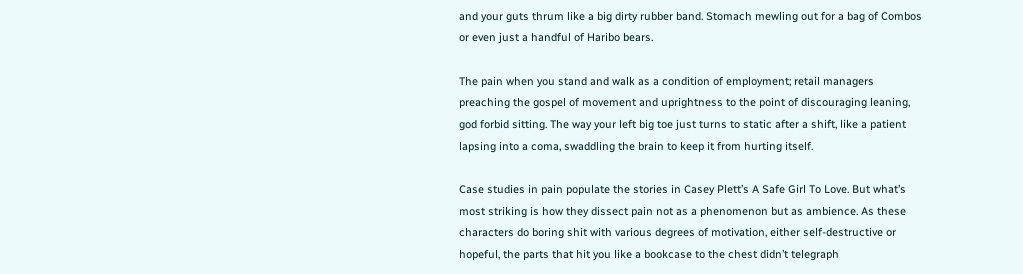and your guts thrum like a big dirty rubber band. Stomach mewling out for a bag of Combos or even just a handful of Haribo bears.

The pain when you stand and walk as a condition of employment; retail managers preaching the gospel of movement and uprightness to the point of discouraging leaning, god forbid sitting. The way your left big toe just turns to static after a shift, like a patient lapsing into a coma, swaddling the brain to keep it from hurting itself.

Case studies in pain populate the stories in Casey Plett’s A Safe Girl To Love. But what’s most striking is how they dissect pain not as a phenomenon but as ambience. As these characters do boring shit with various degrees of motivation, either self-destructive or hopeful, the parts that hit you like a bookcase to the chest didn’t telegraph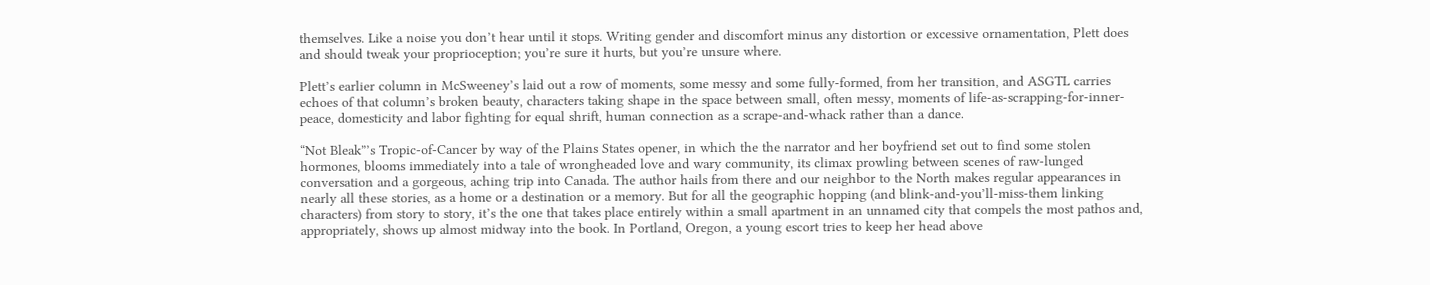themselves. Like a noise you don’t hear until it stops. Writing gender and discomfort minus any distortion or excessive ornamentation, Plett does and should tweak your proprioception; you’re sure it hurts, but you’re unsure where.

Plett’s earlier column in McSweeney’s laid out a row of moments, some messy and some fully-formed, from her transition, and ASGTL carries echoes of that column’s broken beauty, characters taking shape in the space between small, often messy, moments of life-as-scrapping-for-inner-peace, domesticity and labor fighting for equal shrift, human connection as a scrape-and-whack rather than a dance.

“Not Bleak”’s Tropic-of-Cancer by way of the Plains States opener, in which the the narrator and her boyfriend set out to find some stolen hormones, blooms immediately into a tale of wrongheaded love and wary community, its climax prowling between scenes of raw-lunged conversation and a gorgeous, aching trip into Canada. The author hails from there and our neighbor to the North makes regular appearances in nearly all these stories, as a home or a destination or a memory. But for all the geographic hopping (and blink-and-you’ll-miss-them linking characters) from story to story, it’s the one that takes place entirely within a small apartment in an unnamed city that compels the most pathos and, appropriately, shows up almost midway into the book. In Portland, Oregon, a young escort tries to keep her head above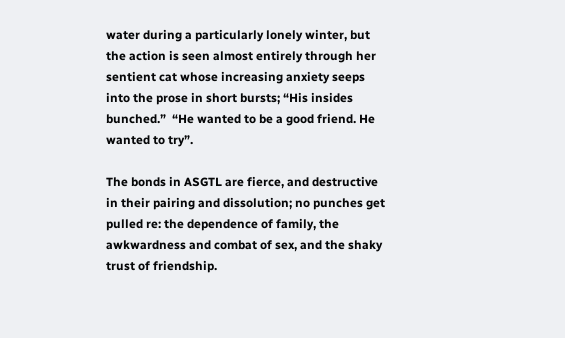water during a particularly lonely winter, but the action is seen almost entirely through her sentient cat whose increasing anxiety seeps into the prose in short bursts; “His insides bunched.”  “He wanted to be a good friend. He wanted to try”.

The bonds in ASGTL are fierce, and destructive in their pairing and dissolution; no punches get pulled re: the dependence of family, the awkwardness and combat of sex, and the shaky trust of friendship.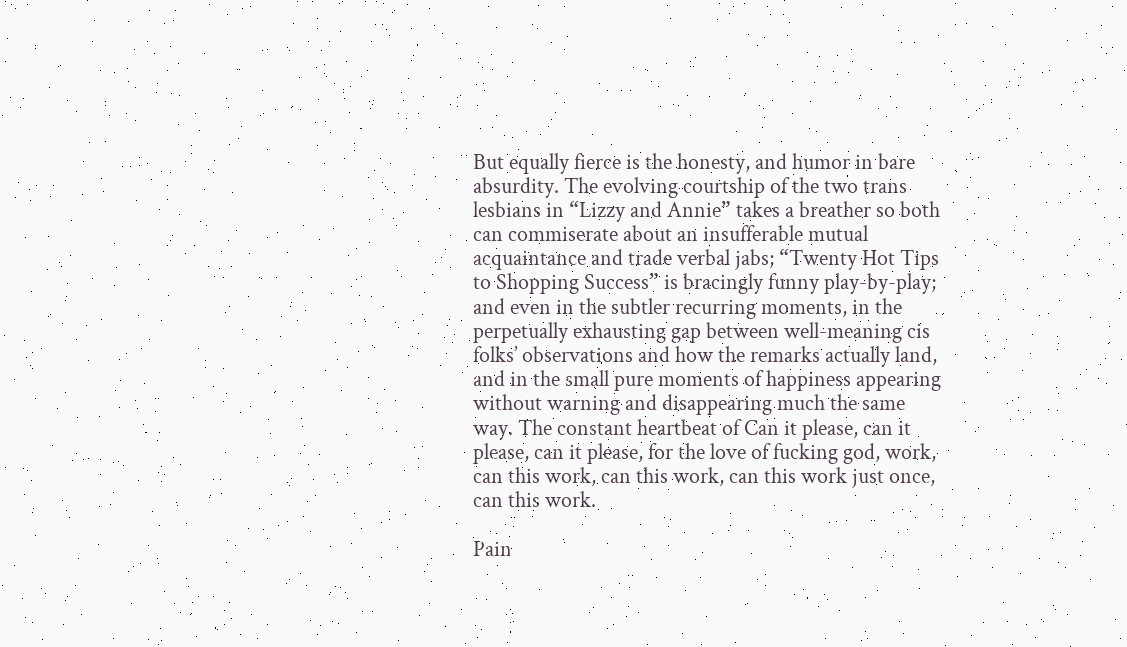But equally fierce is the honesty, and humor in bare absurdity. The evolving courtship of the two trans lesbians in “Lizzy and Annie” takes a breather so both can commiserate about an insufferable mutual acquaintance and trade verbal jabs; “Twenty Hot Tips to Shopping Success” is bracingly funny play-by-play; and even in the subtler recurring moments, in the perpetually exhausting gap between well-meaning cis folks’ observations and how the remarks actually land, and in the small pure moments of happiness appearing without warning and disappearing much the same way. The constant heartbeat of Can it please, can it please, can it please, for the love of fucking god, work, can this work, can this work, can this work just once, can this work.

Pain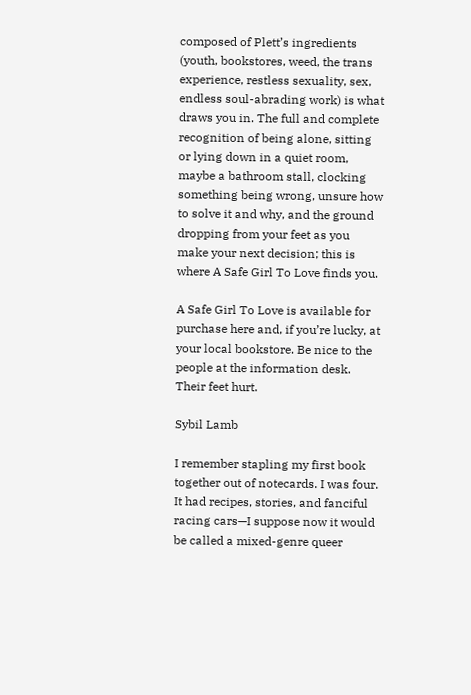composed of Plett’s ingredients (youth, bookstores, weed, the trans experience, restless sexuality, sex, endless soul-abrading work) is what draws you in. The full and complete recognition of being alone, sitting or lying down in a quiet room, maybe a bathroom stall, clocking something being wrong, unsure how to solve it and why, and the ground dropping from your feet as you make your next decision; this is where A Safe Girl To Love finds you.

A Safe Girl To Love is available for purchase here and, if you’re lucky, at your local bookstore. Be nice to the people at the information desk. Their feet hurt.

Sybil Lamb

I remember stapling my first book together out of notecards. I was four. It had recipes, stories, and fanciful racing cars—I suppose now it would be called a mixed-genre queer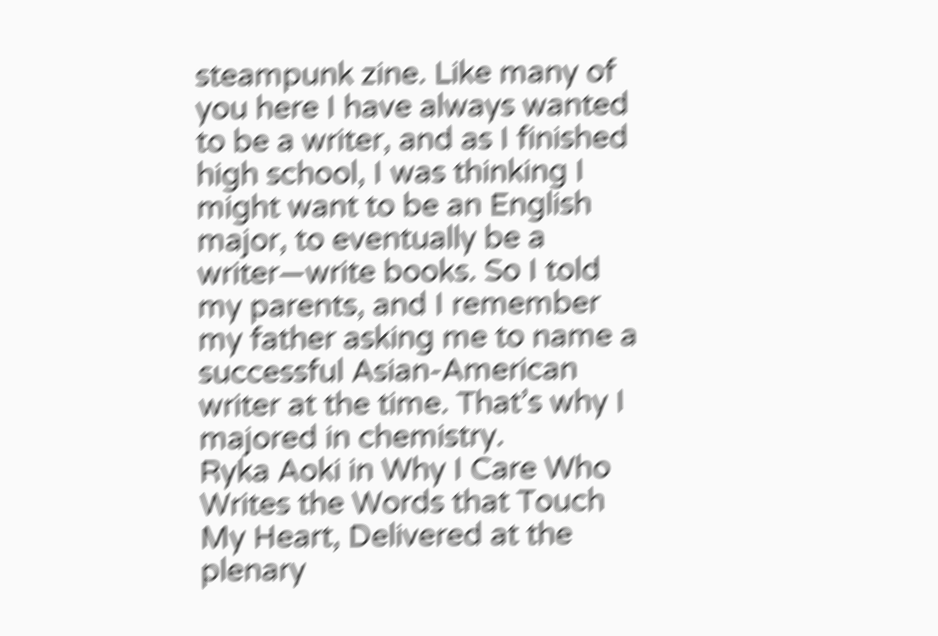steampunk zine. Like many of you here I have always wanted to be a writer, and as I finished high school, I was thinking I might want to be an English major, to eventually be a writer—write books. So I told my parents, and I remember my father asking me to name a successful Asian-American writer at the time. That’s why I majored in chemistry.
Ryka Aoki in Why I Care Who Writes the Words that Touch My Heart, Delivered at the plenary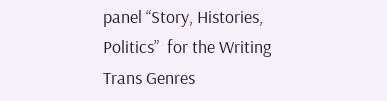panel “Story, Histories, Politics”  for the Writing Trans Genres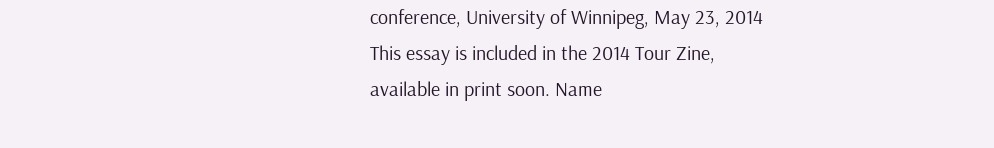conference, University of Winnipeg, May 23, 2014
This essay is included in the 2014 Tour Zine, available in print soon. Name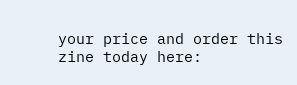your price and order this zine today here: